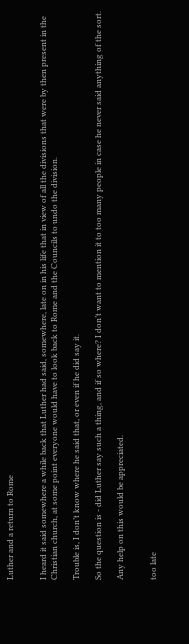Luther and a return to Rome


I heard it said somewhere a while back that Luther had said, somewhere, late on in his life that in view of all the divisions that were by then present in the Christian church, at some point everyone would have to look back to Rome and the Councils to undo the division.

Trouble is, I don’t know where he said that, or even if he did say it.

So the question is - did Luther say such a thing, and if so where? I don’t want to mention it to too many people in case he never said anything of the sort.

Any help on this would be appreciated.


too late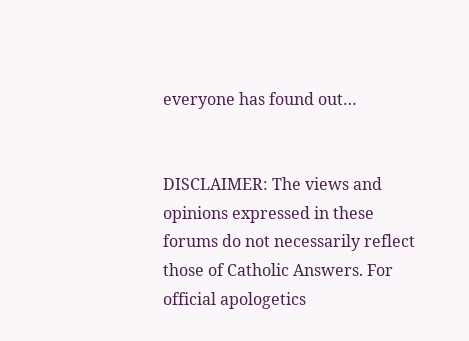everyone has found out…


DISCLAIMER: The views and opinions expressed in these forums do not necessarily reflect those of Catholic Answers. For official apologetics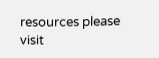resources please visit